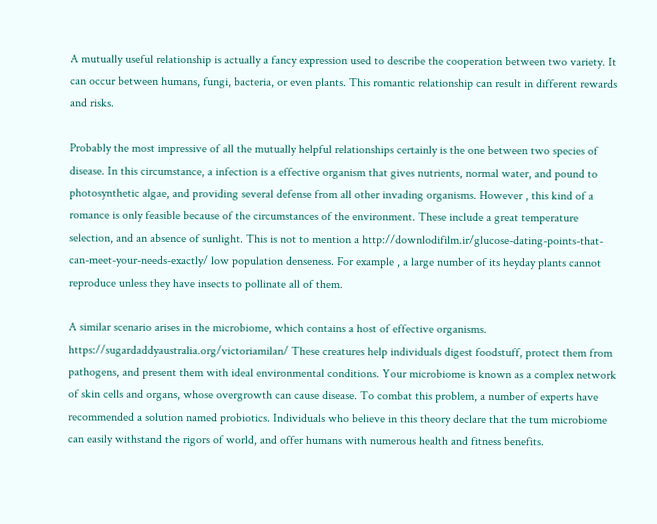A mutually useful relationship is actually a fancy expression used to describe the cooperation between two variety. It can occur between humans, fungi, bacteria, or even plants. This romantic relationship can result in different rewards and risks.

Probably the most impressive of all the mutually helpful relationships certainly is the one between two species of disease. In this circumstance, a infection is a effective organism that gives nutrients, normal water, and pound to photosynthetic algae, and providing several defense from all other invading organisms. However , this kind of a romance is only feasible because of the circumstances of the environment. These include a great temperature selection, and an absence of sunlight. This is not to mention a http://downlodifilm.ir/glucose-dating-points-that-can-meet-your-needs-exactly/ low population denseness. For example , a large number of its heyday plants cannot reproduce unless they have insects to pollinate all of them.

A similar scenario arises in the microbiome, which contains a host of effective organisms. https://sugardaddyaustralia.org/victoriamilan/ These creatures help individuals digest foodstuff, protect them from pathogens, and present them with ideal environmental conditions. Your microbiome is known as a complex network of skin cells and organs, whose overgrowth can cause disease. To combat this problem, a number of experts have recommended a solution named probiotics. Individuals who believe in this theory declare that the tum microbiome can easily withstand the rigors of world, and offer humans with numerous health and fitness benefits.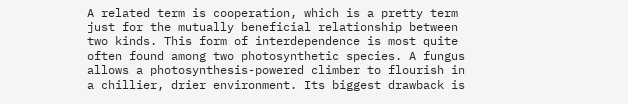A related term is cooperation, which is a pretty term just for the mutually beneficial relationship between two kinds. This form of interdependence is most quite often found among two photosynthetic species. A fungus allows a photosynthesis-powered climber to flourish in a chillier, drier environment. Its biggest drawback is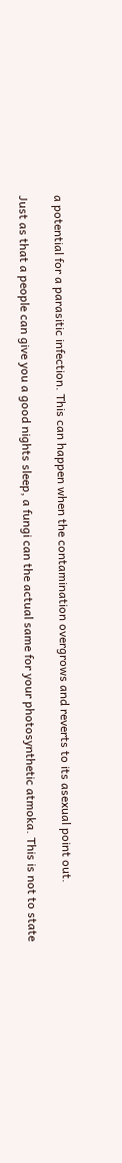a potential for a parasitic infection. This can happen when the contamination overgrows and reverts to its asexual point out.

Just as that a people can give you a good nights sleep, a fungi can the actual same for your photosynthetic atmoka. This is not to state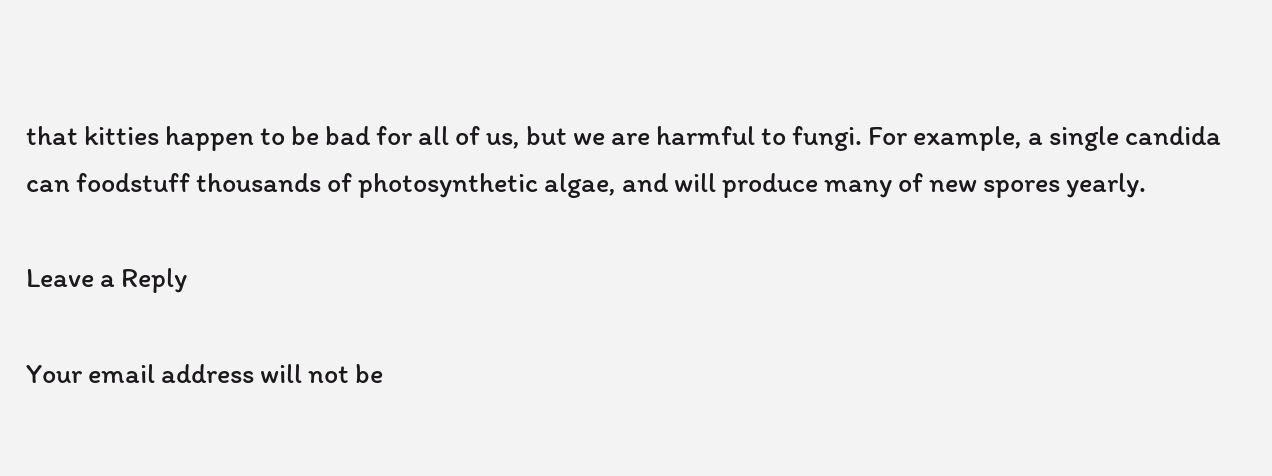that kitties happen to be bad for all of us, but we are harmful to fungi. For example, a single candida can foodstuff thousands of photosynthetic algae, and will produce many of new spores yearly.

Leave a Reply

Your email address will not be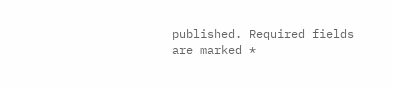published. Required fields are marked *